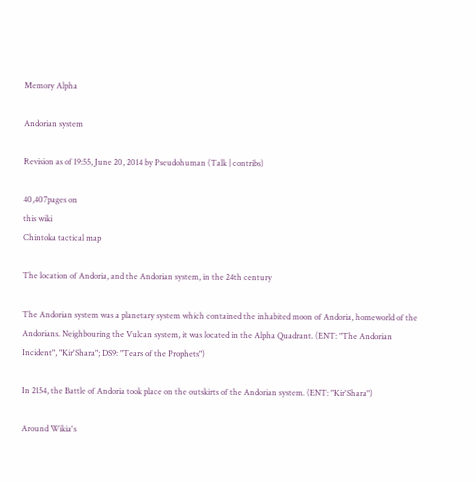Memory Alpha

Andorian system

Revision as of 19:55, June 20, 2014 by Pseudohuman (Talk | contribs)

40,407pages on
this wiki
Chintoka tactical map

The location of Andoria, and the Andorian system, in the 24th century

The Andorian system was a planetary system which contained the inhabited moon of Andoria, homeworld of the Andorians. Neighbouring the Vulcan system, it was located in the Alpha Quadrant. (ENT: "The Andorian Incident", "Kir'Shara"; DS9: "Tears of the Prophets")

In 2154, the Battle of Andoria took place on the outskirts of the Andorian system. (ENT: "Kir'Shara")

Around Wikia's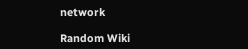network

Random Wiki